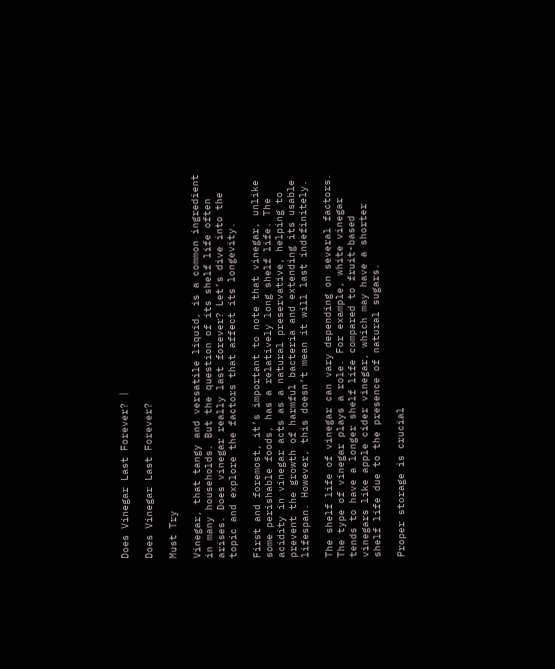Does Vinegar Last Forever? |

Does Vinegar Last Forever?

Must Try

Vinegar, that tangy and versatile liquid, is a common ingredient in many households. But the question of its shelf life often arises. Does vinegar really last forever? Let’s dive into the topic and explore the factors that affect its longevity.

First and foremost, it’s important to note that vinegar, unlike some perishable foods, has a relatively long shelf life. The acidity in vinegar acts as a natural preservative, helping to prevent the growth of harmful bacteria and extending its usable lifespan. However, this doesn’t mean it will last indefinitely.

The shelf life of vinegar can vary depending on several factors. The type of vinegar plays a role. For example, white vinegar tends to have a longer shelf life compared to fruit-based vinegars like apple cider vinegar, which may have a shorter shelf life due to the presence of natural sugars.

Proper storage is crucial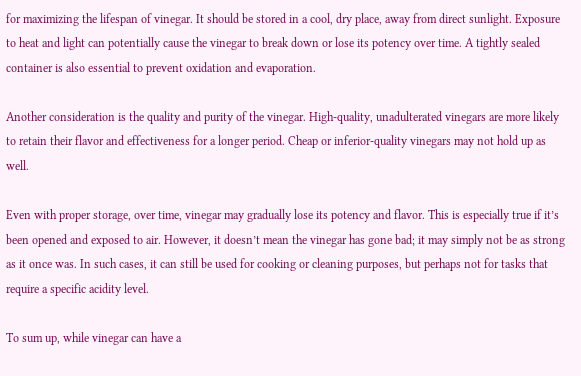for maximizing the lifespan of vinegar. It should be stored in a cool, dry place, away from direct sunlight. Exposure to heat and light can potentially cause the vinegar to break down or lose its potency over time. A tightly sealed container is also essential to prevent oxidation and evaporation.

Another consideration is the quality and purity of the vinegar. High-quality, unadulterated vinegars are more likely to retain their flavor and effectiveness for a longer period. Cheap or inferior-quality vinegars may not hold up as well.

Even with proper storage, over time, vinegar may gradually lose its potency and flavor. This is especially true if it’s been opened and exposed to air. However, it doesn’t mean the vinegar has gone bad; it may simply not be as strong as it once was. In such cases, it can still be used for cooking or cleaning purposes, but perhaps not for tasks that require a specific acidity level.

To sum up, while vinegar can have a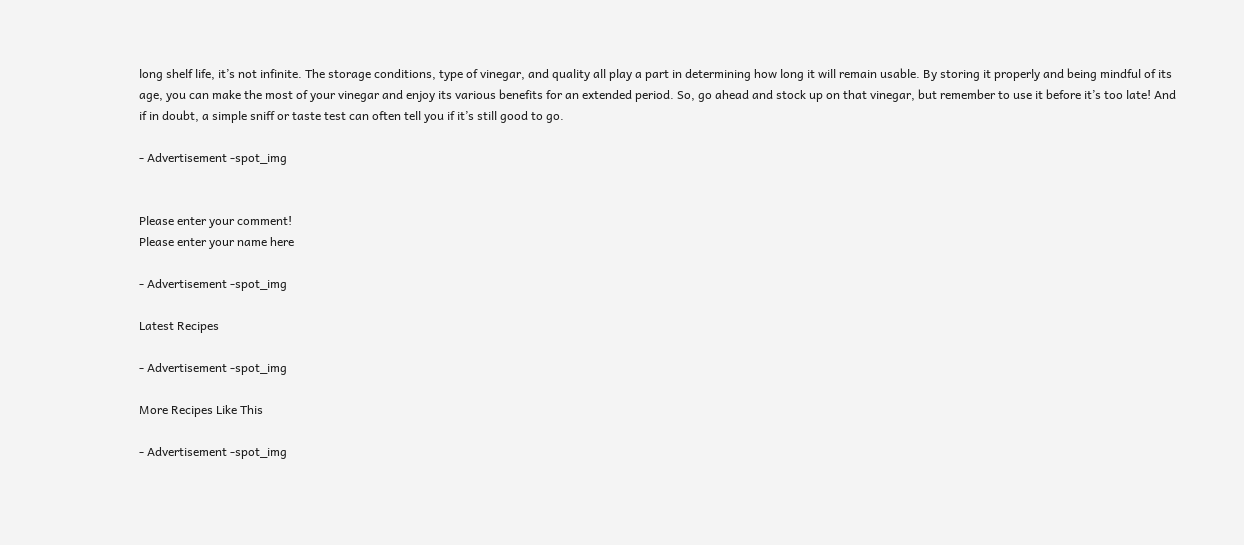long shelf life, it’s not infinite. The storage conditions, type of vinegar, and quality all play a part in determining how long it will remain usable. By storing it properly and being mindful of its age, you can make the most of your vinegar and enjoy its various benefits for an extended period. So, go ahead and stock up on that vinegar, but remember to use it before it’s too late! And if in doubt, a simple sniff or taste test can often tell you if it’s still good to go.

- Advertisement -spot_img


Please enter your comment!
Please enter your name here

- Advertisement -spot_img

Latest Recipes

- Advertisement -spot_img

More Recipes Like This

- Advertisement -spot_img